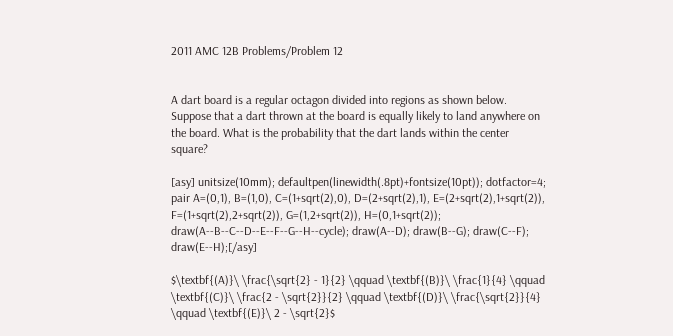2011 AMC 12B Problems/Problem 12


A dart board is a regular octagon divided into regions as shown below. Suppose that a dart thrown at the board is equally likely to land anywhere on the board. What is the probability that the dart lands within the center square?

[asy] unitsize(10mm); defaultpen(linewidth(.8pt)+fontsize(10pt)); dotfactor=4; pair A=(0,1), B=(1,0), C=(1+sqrt(2),0), D=(2+sqrt(2),1), E=(2+sqrt(2),1+sqrt(2)), F=(1+sqrt(2),2+sqrt(2)), G=(1,2+sqrt(2)), H=(0,1+sqrt(2)); draw(A--B--C--D--E--F--G--H--cycle); draw(A--D); draw(B--G); draw(C--F); draw(E--H);[/asy]

$\textbf{(A)}\ \frac{\sqrt{2} - 1}{2} \qquad \textbf{(B)}\ \frac{1}{4} \qquad \textbf{(C)}\ \frac{2 - \sqrt{2}}{2} \qquad \textbf{(D)}\ \frac{\sqrt{2}}{4} \qquad \textbf{(E)}\ 2 - \sqrt{2}$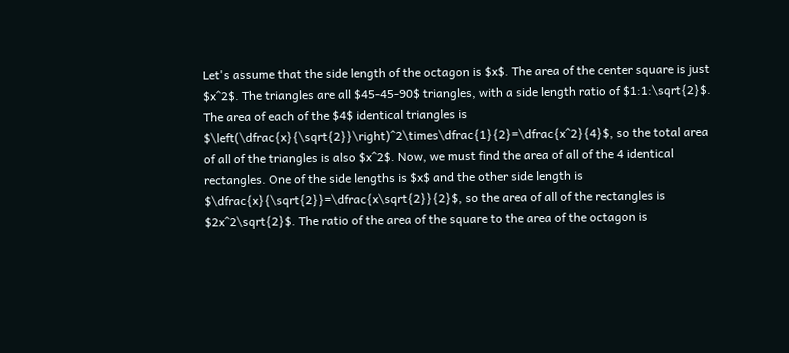Let's assume that the side length of the octagon is $x$. The area of the center square is just $x^2$. The triangles are all $45-45-90$ triangles, with a side length ratio of $1:1:\sqrt{2}$. The area of each of the $4$ identical triangles is $\left(\dfrac{x}{\sqrt{2}}\right)^2\times\dfrac{1}{2}=\dfrac{x^2}{4}$, so the total area of all of the triangles is also $x^2$. Now, we must find the area of all of the 4 identical rectangles. One of the side lengths is $x$ and the other side length is $\dfrac{x}{\sqrt{2}}=\dfrac{x\sqrt{2}}{2}$, so the area of all of the rectangles is $2x^2\sqrt{2}$. The ratio of the area of the square to the area of the octagon is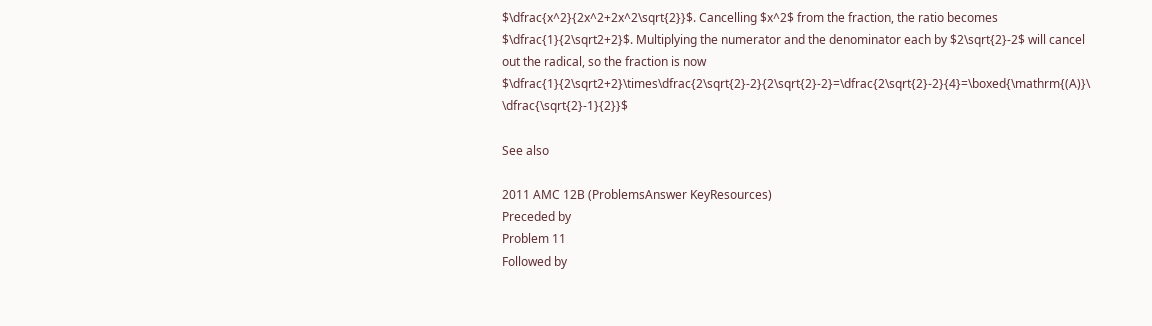$\dfrac{x^2}{2x^2+2x^2\sqrt{2}}$. Cancelling $x^2$ from the fraction, the ratio becomes $\dfrac{1}{2\sqrt2+2}$. Multiplying the numerator and the denominator each by $2\sqrt{2}-2$ will cancel out the radical, so the fraction is now $\dfrac{1}{2\sqrt2+2}\times\dfrac{2\sqrt{2}-2}{2\sqrt{2}-2}=\dfrac{2\sqrt{2}-2}{4}=\boxed{\mathrm{(A)}\ \dfrac{\sqrt{2}-1}{2}}$

See also

2011 AMC 12B (ProblemsAnswer KeyResources)
Preceded by
Problem 11
Followed by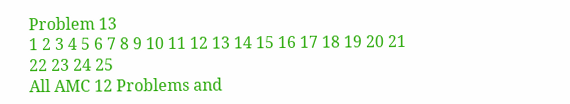Problem 13
1 2 3 4 5 6 7 8 9 10 11 12 13 14 15 16 17 18 19 20 21 22 23 24 25
All AMC 12 Problems and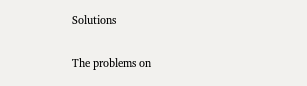Solutions

The problems on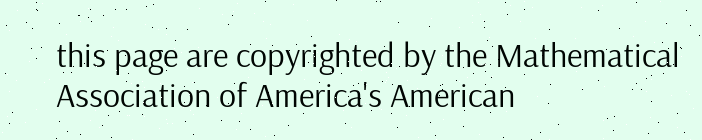this page are copyrighted by the Mathematical Association of America's American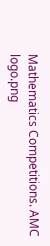Mathematics Competitions. AMC logo.png